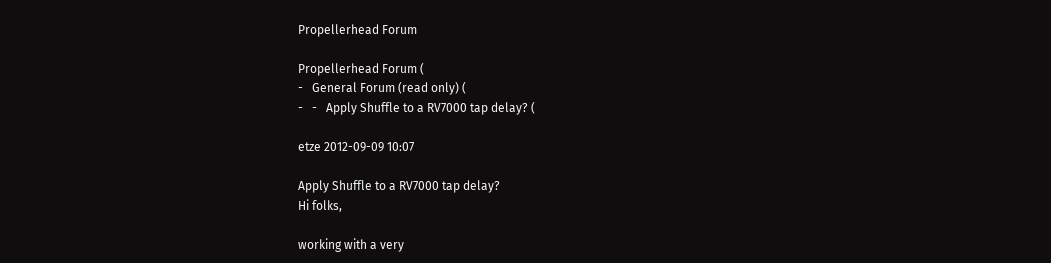Propellerhead Forum

Propellerhead Forum (
-   General Forum (read only) (
-   -   Apply Shuffle to a RV7000 tap delay? (

etze 2012-09-09 10:07

Apply Shuffle to a RV7000 tap delay?
Hi folks,

working with a very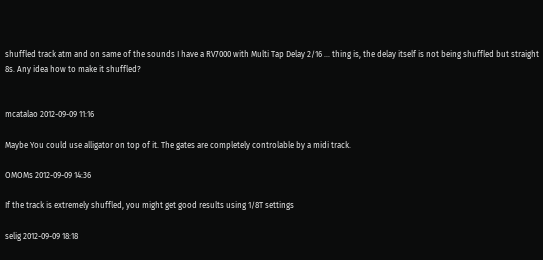shuffled track atm and on same of the sounds I have a RV7000 with Multi Tap Delay 2/16 ... thing is, the delay itself is not being shuffled but straight 8s. Any idea how to make it shuffled?


mcatalao 2012-09-09 11:16

Maybe You could use alligator on top of it. The gates are completely controlable by a midi track.

OMOMs 2012-09-09 14:36

If the track is extremely shuffled, you might get good results using 1/8T settings

selig 2012-09-09 18:18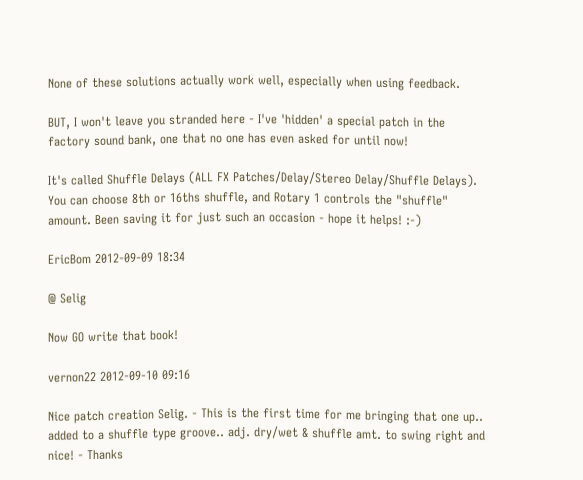None of these solutions actually work well, especially when using feedback.

BUT, I won't leave you stranded here - I've 'hidden' a special patch in the factory sound bank, one that no one has even asked for until now!

It's called Shuffle Delays (ALL FX Patches/Delay/Stereo Delay/Shuffle Delays). You can choose 8th or 16ths shuffle, and Rotary 1 controls the "shuffle" amount. Been saving it for just such an occasion - hope it helps! :-)

EricBom 2012-09-09 18:34

@ Selig

Now GO write that book!

vernon22 2012-09-10 09:16

Nice patch creation Selig. - This is the first time for me bringing that one up.. added to a shuffle type groove.. adj. dry/wet & shuffle amt. to swing right and nice! - Thanks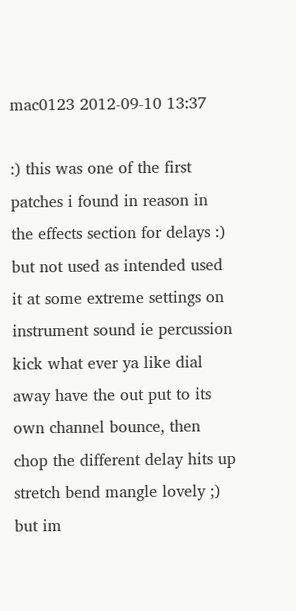mac0123 2012-09-10 13:37

:) this was one of the first patches i found in reason in the effects section for delays :) but not used as intended used it at some extreme settings on instrument sound ie percussion kick what ever ya like dial away have the out put to its own channel bounce, then chop the different delay hits up stretch bend mangle lovely ;) but im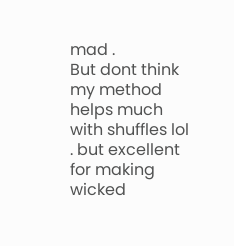mad .
But dont think my method helps much with shuffles lol . but excellent for making wicked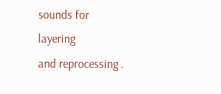sounds for layering
and reprocessing .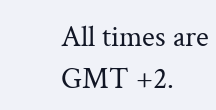All times are GMT +2.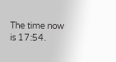The time now is 17:54.